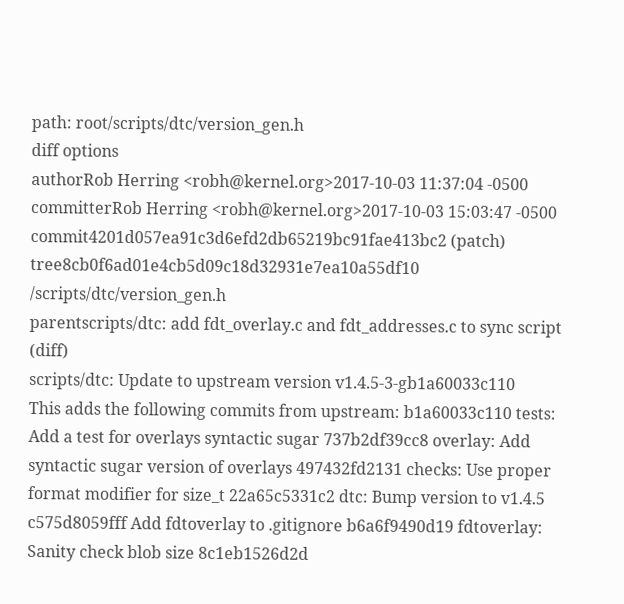path: root/scripts/dtc/version_gen.h
diff options
authorRob Herring <robh@kernel.org>2017-10-03 11:37:04 -0500
committerRob Herring <robh@kernel.org>2017-10-03 15:03:47 -0500
commit4201d057ea91c3d6efd2db65219bc91fae413bc2 (patch)
tree8cb0f6ad01e4cb5d09c18d32931e7ea10a55df10 /scripts/dtc/version_gen.h
parentscripts/dtc: add fdt_overlay.c and fdt_addresses.c to sync script (diff)
scripts/dtc: Update to upstream version v1.4.5-3-gb1a60033c110
This adds the following commits from upstream: b1a60033c110 tests: Add a test for overlays syntactic sugar 737b2df39cc8 overlay: Add syntactic sugar version of overlays 497432fd2131 checks: Use proper format modifier for size_t 22a65c5331c2 dtc: Bump version to v1.4.5 c575d8059fff Add fdtoverlay to .gitignore b6a6f9490d19 fdtoverlay: Sanity check blob size 8c1eb1526d2d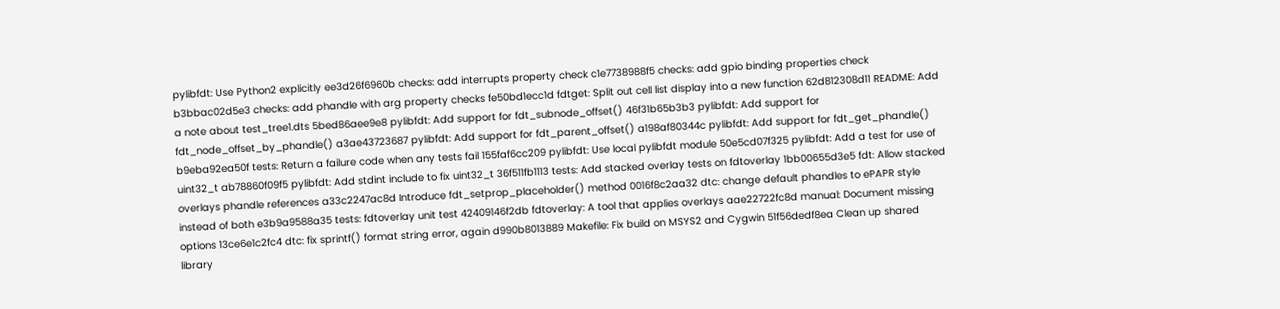pylibfdt: Use Python2 explicitly ee3d26f6960b checks: add interrupts property check c1e7738988f5 checks: add gpio binding properties check b3bbac02d5e3 checks: add phandle with arg property checks fe50bd1ecc1d fdtget: Split out cell list display into a new function 62d812308d11 README: Add a note about test_tree1.dts 5bed86aee9e8 pylibfdt: Add support for fdt_subnode_offset() 46f31b65b3b3 pylibfdt: Add support for fdt_node_offset_by_phandle() a3ae43723687 pylibfdt: Add support for fdt_parent_offset() a198af80344c pylibfdt: Add support for fdt_get_phandle() b9eba92ea50f tests: Return a failure code when any tests fail 155faf6cc209 pylibfdt: Use local pylibfdt module 50e5cd07f325 pylibfdt: Add a test for use of uint32_t ab78860f09f5 pylibfdt: Add stdint include to fix uint32_t 36f511fb1113 tests: Add stacked overlay tests on fdtoverlay 1bb00655d3e5 fdt: Allow stacked overlays phandle references a33c2247ac8d Introduce fdt_setprop_placeholder() method 0016f8c2aa32 dtc: change default phandles to ePAPR style instead of both e3b9a9588a35 tests: fdtoverlay unit test 42409146f2db fdtoverlay: A tool that applies overlays aae22722fc8d manual: Document missing options 13ce6e1c2fc4 dtc: fix sprintf() format string error, again d990b8013889 Makefile: Fix build on MSYS2 and Cygwin 51f56dedf8ea Clean up shared library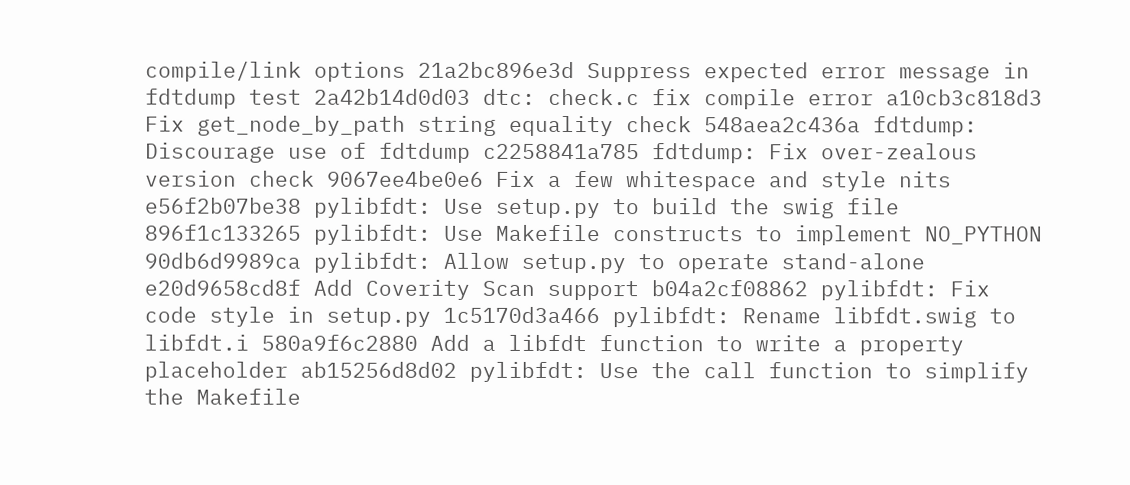compile/link options 21a2bc896e3d Suppress expected error message in fdtdump test 2a42b14d0d03 dtc: check.c fix compile error a10cb3c818d3 Fix get_node_by_path string equality check 548aea2c436a fdtdump: Discourage use of fdtdump c2258841a785 fdtdump: Fix over-zealous version check 9067ee4be0e6 Fix a few whitespace and style nits e56f2b07be38 pylibfdt: Use setup.py to build the swig file 896f1c133265 pylibfdt: Use Makefile constructs to implement NO_PYTHON 90db6d9989ca pylibfdt: Allow setup.py to operate stand-alone e20d9658cd8f Add Coverity Scan support b04a2cf08862 pylibfdt: Fix code style in setup.py 1c5170d3a466 pylibfdt: Rename libfdt.swig to libfdt.i 580a9f6c2880 Add a libfdt function to write a property placeholder ab15256d8d02 pylibfdt: Use the call function to simplify the Makefile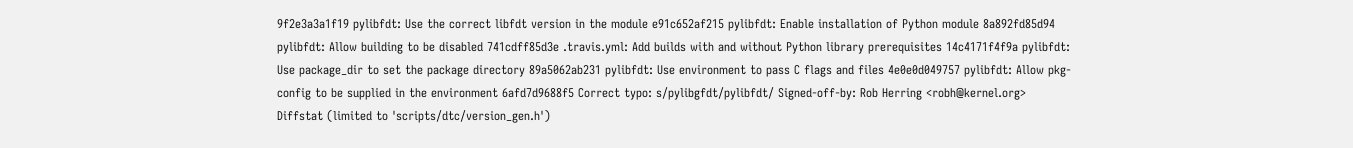9f2e3a3a1f19 pylibfdt: Use the correct libfdt version in the module e91c652af215 pylibfdt: Enable installation of Python module 8a892fd85d94 pylibfdt: Allow building to be disabled 741cdff85d3e .travis.yml: Add builds with and without Python library prerequisites 14c4171f4f9a pylibfdt: Use package_dir to set the package directory 89a5062ab231 pylibfdt: Use environment to pass C flags and files 4e0e0d049757 pylibfdt: Allow pkg-config to be supplied in the environment 6afd7d9688f5 Correct typo: s/pylibgfdt/pylibfdt/ Signed-off-by: Rob Herring <robh@kernel.org>
Diffstat (limited to 'scripts/dtc/version_gen.h')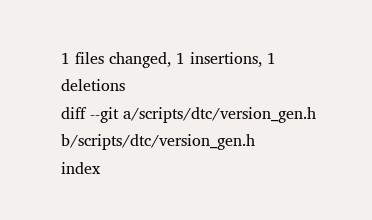1 files changed, 1 insertions, 1 deletions
diff --git a/scripts/dtc/version_gen.h b/scripts/dtc/version_gen.h
index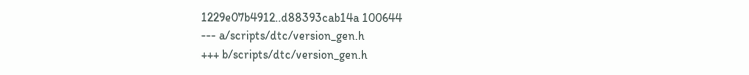1229e07b4912..d88393cab14a 100644
--- a/scripts/dtc/version_gen.h
+++ b/scripts/dtc/version_gen.h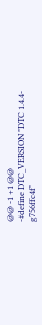@@ -1 +1 @@
-#define DTC_VERSION "DTC 1.4.4-g756ffc4f"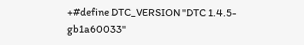+#define DTC_VERSION "DTC 1.4.5-gb1a60033"